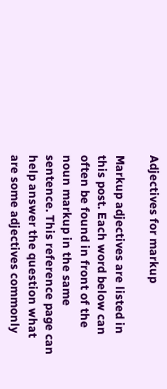Adjectives for markup

Markup adjectives are listed in this post. Each word below can often be found in front of the noun markup in the same sentence. This reference page can help answer the question what are some adjectives commonly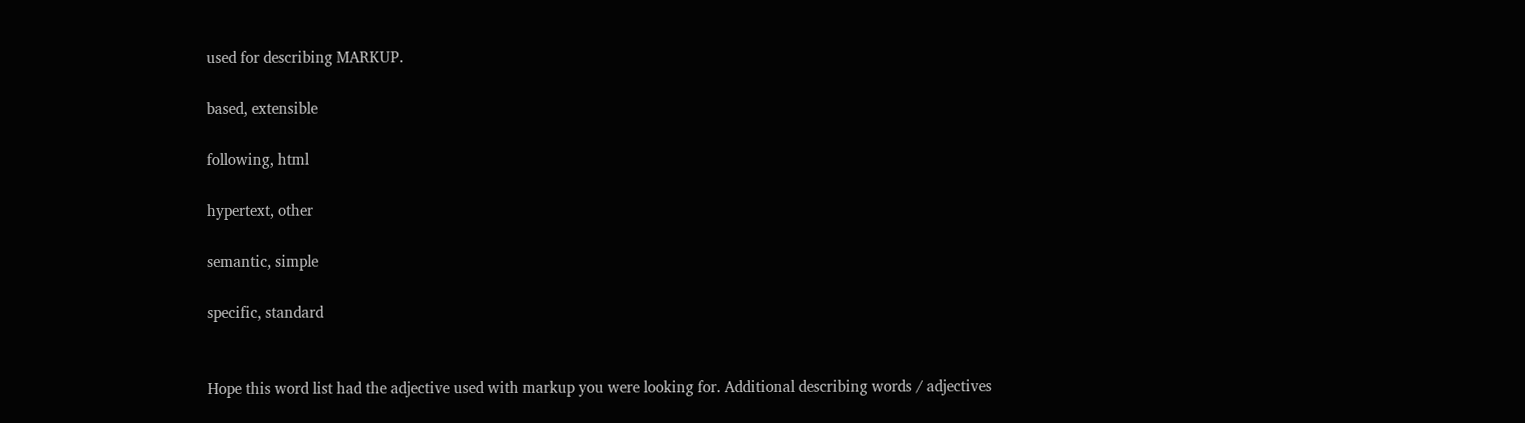used for describing MARKUP.

based, extensible

following, html

hypertext, other

semantic, simple

specific, standard


Hope this word list had the adjective used with markup you were looking for. Additional describing words / adjectives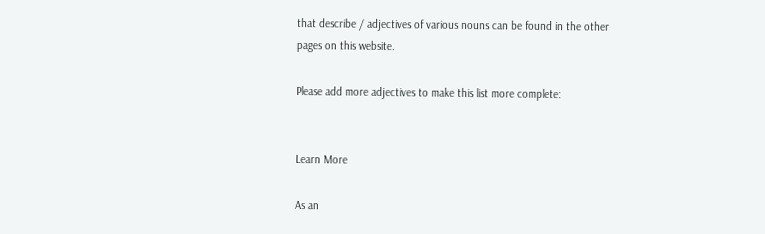that describe / adjectives of various nouns can be found in the other pages on this website.

Please add more adjectives to make this list more complete:


Learn More

As an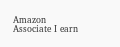Amazon Associate I earn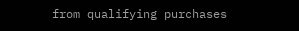from qualifying purchases